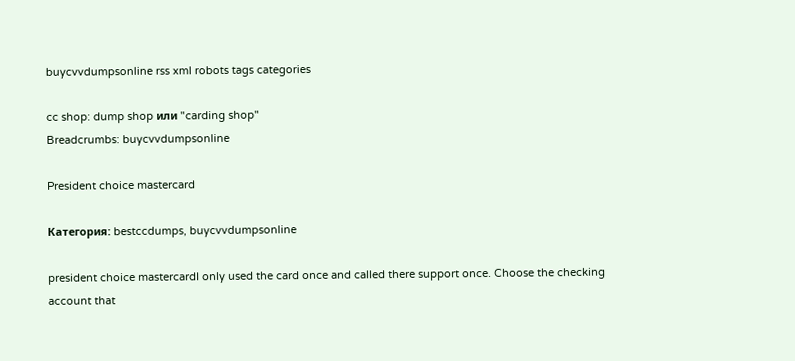buycvvdumpsonline rss xml robots tags categories

cc shop: dump shop или "carding shop"
Breadcrumbs: buycvvdumpsonline

President choice mastercard

Категория: bestccdumps, buycvvdumpsonline

president choice mastercardI only used the card once and called there support once. Choose the checking account that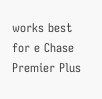works best for e Chase Premier Plus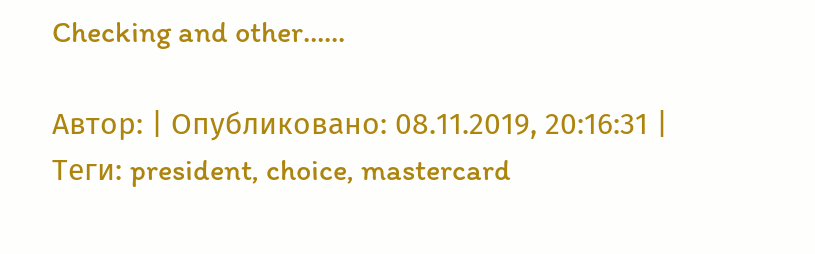Checking and other…...

Автор: | Опубликовано: 08.11.2019, 20:16:31 | Теги: president, choice, mastercard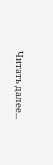Читать далее...